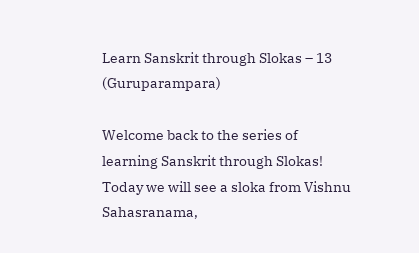Learn Sanskrit through Slokas – 13 (Guruparampara)

Welcome back to the series of learning Sanskrit through Slokas! Today we will see a sloka from Vishnu Sahasranama,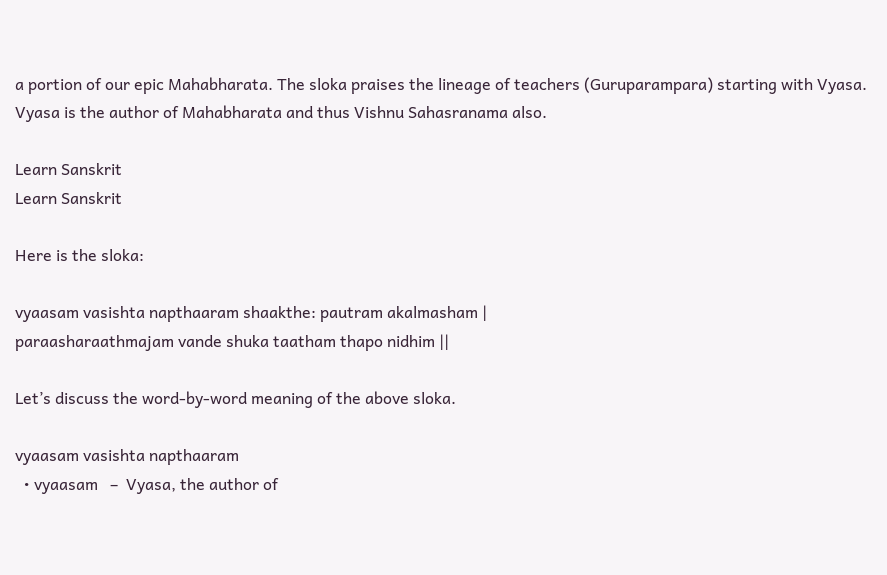a portion of our epic Mahabharata. The sloka praises the lineage of teachers (Guruparampara) starting with Vyasa.  Vyasa is the author of Mahabharata and thus Vishnu Sahasranama also.

Learn Sanskrit
Learn Sanskrit

Here is the sloka:

vyaasam vasishta napthaaram shaakthe: pautram akalmasham |
paraasharaathmajam vande shuka taatham thapo nidhim ||

Let’s discuss the word-by-word meaning of the above sloka.

vyaasam vasishta napthaaram
  • vyaasam   –  Vyasa, the author of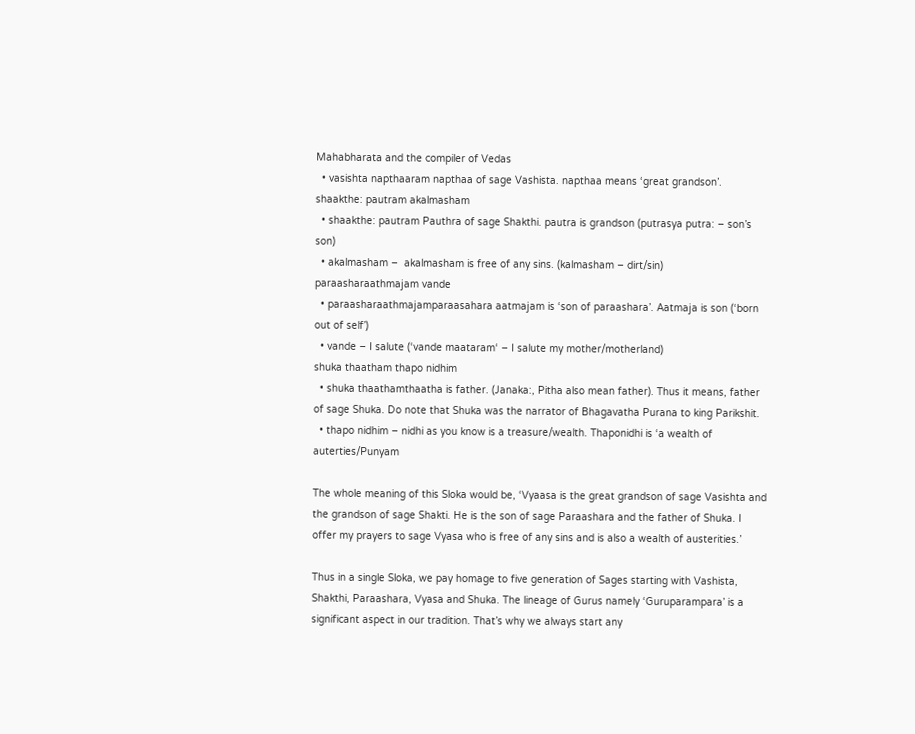Mahabharata and the compiler of Vedas
  • vasishta napthaaram napthaa of sage Vashista. napthaa means ‘great grandson’.
shaakthe: pautram akalmasham
  • shaakthe: pautram Pauthra of sage Shakthi. pautra is grandson (putrasya putra: – son’s son)
  • akalmasham –  akalmasham is free of any sins. (kalmasham – dirt/sin)
paraasharaathmajam vande
  • paraasharaathmajamparaasahara aatmajam is ‘son of paraashara’. Aatmaja is son (‘born out of self’)
  • vande – I salute (‘vande maataram‘ – I salute my mother/motherland)
shuka thaatham thapo nidhim
  • shuka thaathamthaatha is father. (Janaka:, Pitha also mean father). Thus it means, father of sage Shuka. Do note that Shuka was the narrator of Bhagavatha Purana to king Parikshit.
  • thapo nidhim – nidhi as you know is a treasure/wealth. Thaponidhi is ‘a wealth of auterties/Punyam

The whole meaning of this Sloka would be, ‘Vyaasa is the great grandson of sage Vasishta and the grandson of sage Shakti. He is the son of sage Paraashara and the father of Shuka. I offer my prayers to sage Vyasa who is free of any sins and is also a wealth of austerities.’

Thus in a single Sloka, we pay homage to five generation of Sages starting with Vashista, Shakthi, Paraashara, Vyasa and Shuka. The lineage of Gurus namely ‘Guruparampara’ is a significant aspect in our tradition. That’s why we always start any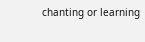chanting or learning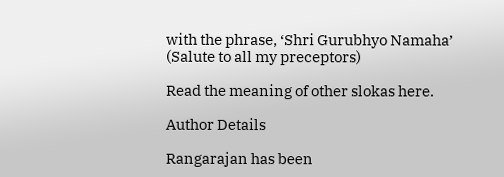with the phrase, ‘Shri Gurubhyo Namaha’ (Salute to all my preceptors)

Read the meaning of other slokas here.

Author Details

Rangarajan has been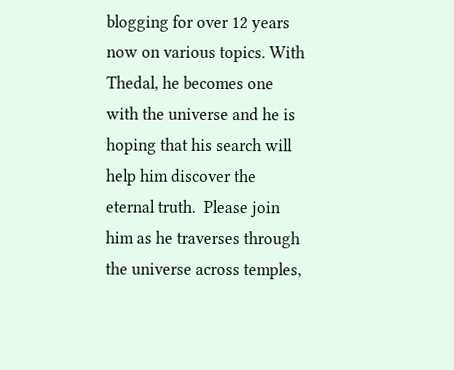blogging for over 12 years now on various topics. With Thedal, he becomes one with the universe and he is hoping that his search will help him discover the eternal truth.  Please join him as he traverses through the universe across temples,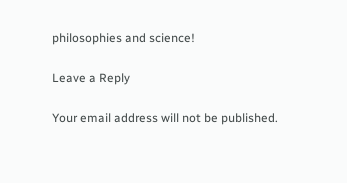philosophies and science!

Leave a Reply

Your email address will not be published.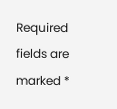Required fields are marked *